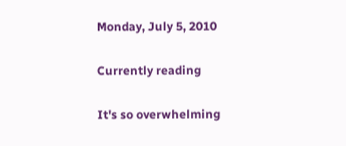Monday, July 5, 2010

Currently reading

It's so overwhelming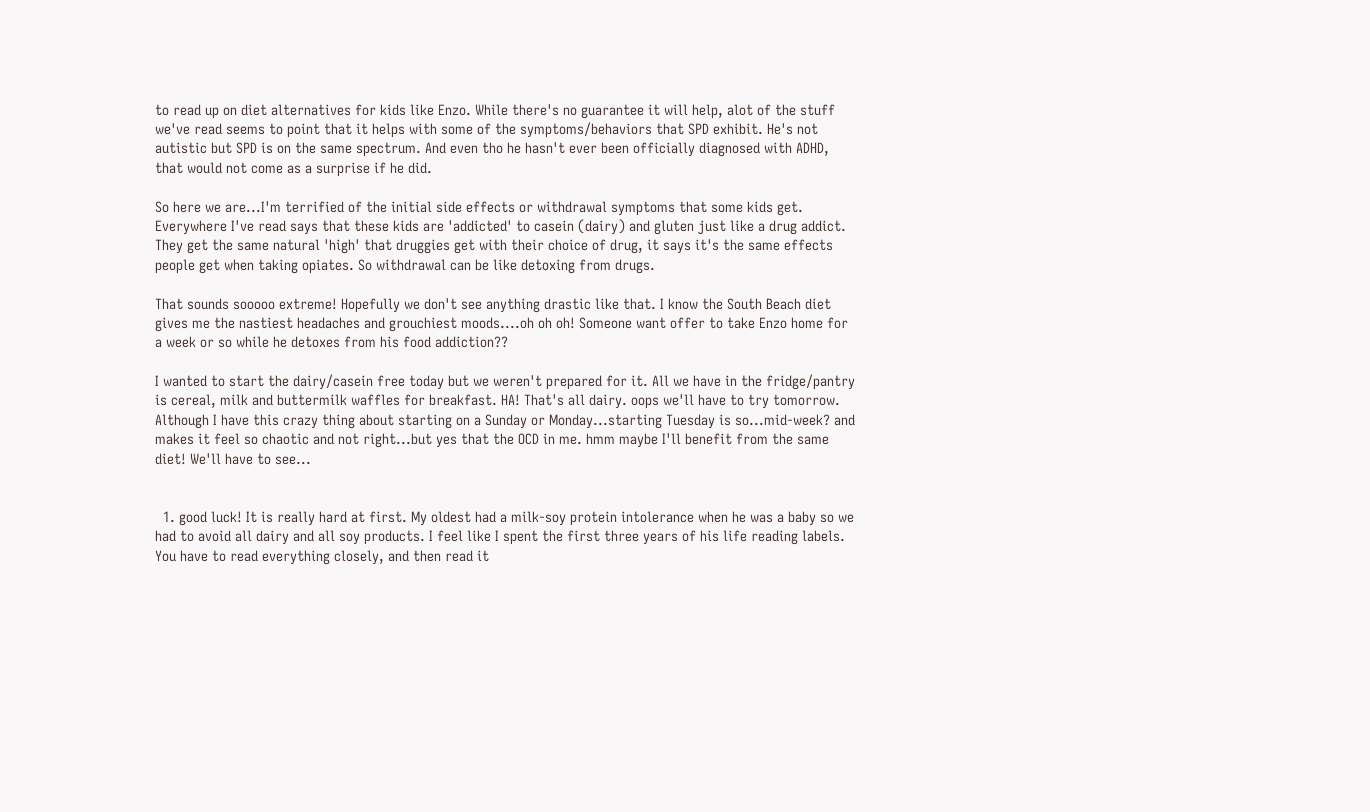to read up on diet alternatives for kids like Enzo. While there's no guarantee it will help, alot of the stuff we've read seems to point that it helps with some of the symptoms/behaviors that SPD exhibit. He's not autistic but SPD is on the same spectrum. And even tho he hasn't ever been officially diagnosed with ADHD, that would not come as a surprise if he did.

So here we are...I'm terrified of the initial side effects or withdrawal symptoms that some kids get. Everywhere I've read says that these kids are 'addicted' to casein (dairy) and gluten just like a drug addict. They get the same natural 'high' that druggies get with their choice of drug, it says it's the same effects people get when taking opiates. So withdrawal can be like detoxing from drugs.

That sounds sooooo extreme! Hopefully we don't see anything drastic like that. I know the South Beach diet gives me the nastiest headaches and grouchiest moods....oh oh oh! Someone want offer to take Enzo home for a week or so while he detoxes from his food addiction??

I wanted to start the dairy/casein free today but we weren't prepared for it. All we have in the fridge/pantry is cereal, milk and buttermilk waffles for breakfast. HA! That's all dairy. oops we'll have to try tomorrow. Although I have this crazy thing about starting on a Sunday or Monday...starting Tuesday is so...mid-week? and makes it feel so chaotic and not right...but yes that the OCD in me. hmm maybe I'll benefit from the same diet! We'll have to see...


  1. good luck! It is really hard at first. My oldest had a milk-soy protein intolerance when he was a baby so we had to avoid all dairy and all soy products. I feel like I spent the first three years of his life reading labels. You have to read everything closely, and then read it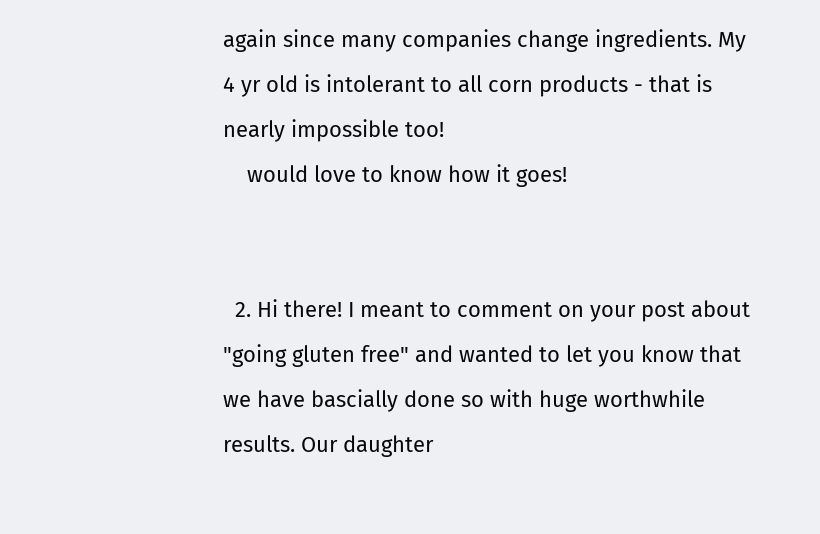again since many companies change ingredients. My 4 yr old is intolerant to all corn products - that is nearly impossible too!
    would love to know how it goes!


  2. Hi there! I meant to comment on your post about "going gluten free" and wanted to let you know that we have bascially done so with huge worthwhile results. Our daughter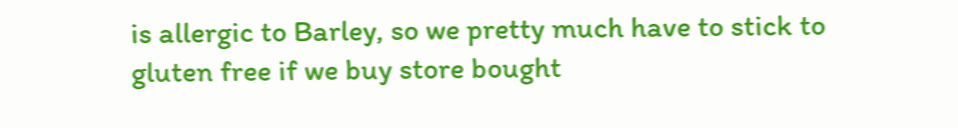is allergic to Barley, so we pretty much have to stick to gluten free if we buy store bought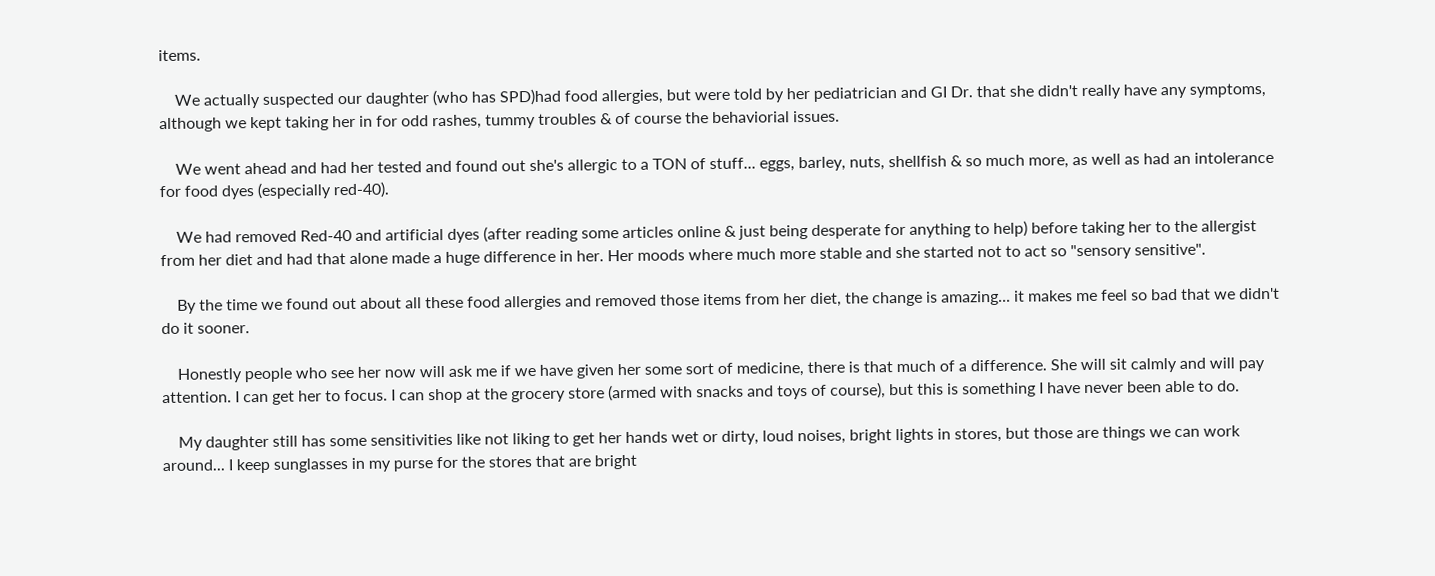items.

    We actually suspected our daughter (who has SPD)had food allergies, but were told by her pediatrician and GI Dr. that she didn't really have any symptoms, although we kept taking her in for odd rashes, tummy troubles & of course the behaviorial issues.

    We went ahead and had her tested and found out she's allergic to a TON of stuff... eggs, barley, nuts, shellfish & so much more, as well as had an intolerance for food dyes (especially red-40).

    We had removed Red-40 and artificial dyes (after reading some articles online & just being desperate for anything to help) before taking her to the allergist from her diet and had that alone made a huge difference in her. Her moods where much more stable and she started not to act so "sensory sensitive".

    By the time we found out about all these food allergies and removed those items from her diet, the change is amazing... it makes me feel so bad that we didn't do it sooner.

    Honestly people who see her now will ask me if we have given her some sort of medicine, there is that much of a difference. She will sit calmly and will pay attention. I can get her to focus. I can shop at the grocery store (armed with snacks and toys of course), but this is something I have never been able to do.

    My daughter still has some sensitivities like not liking to get her hands wet or dirty, loud noises, bright lights in stores, but those are things we can work around... I keep sunglasses in my purse for the stores that are bright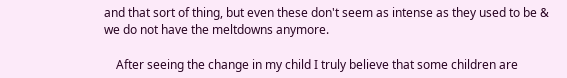and that sort of thing, but even these don't seem as intense as they used to be & we do not have the meltdowns anymore.

    After seeing the change in my child I truly believe that some children are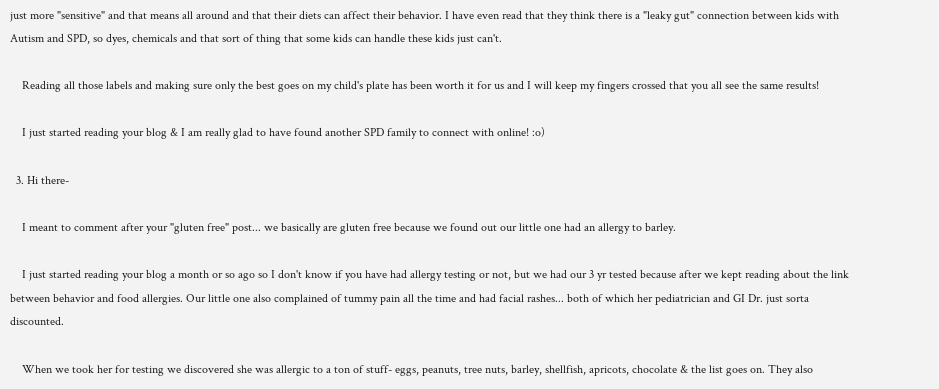just more "sensitive" and that means all around and that their diets can affect their behavior. I have even read that they think there is a "leaky gut" connection between kids with Autism and SPD, so dyes, chemicals and that sort of thing that some kids can handle these kids just can't.

    Reading all those labels and making sure only the best goes on my child's plate has been worth it for us and I will keep my fingers crossed that you all see the same results!

    I just started reading your blog & I am really glad to have found another SPD family to connect with online! :o)

  3. Hi there-

    I meant to comment after your "gluten free" post... we basically are gluten free because we found out our little one had an allergy to barley.

    I just started reading your blog a month or so ago so I don't know if you have had allergy testing or not, but we had our 3 yr tested because after we kept reading about the link between behavior and food allergies. Our little one also complained of tummy pain all the time and had facial rashes... both of which her pediatrician and GI Dr. just sorta discounted.

    When we took her for testing we discovered she was allergic to a ton of stuff- eggs, peanuts, tree nuts, barley, shellfish, apricots, chocolate & the list goes on. They also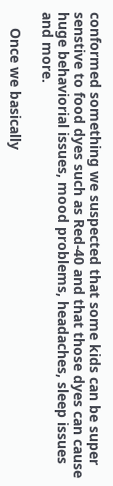conformed something we suspected that some kids can be super senstive to food dyes such as Red-40 and that those dyes can cause huge behaviorial issues, mood problems, headaches, sleep issues and more.

    Once we basically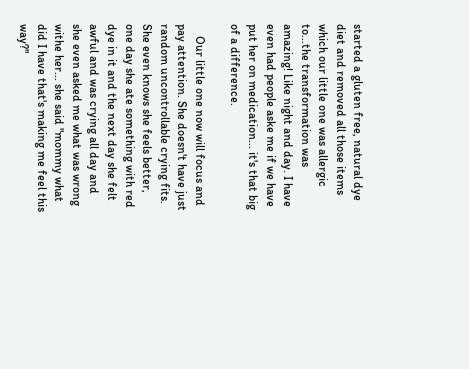started a gluten free, natural dye diet and removed all those items which our little one was allergic to...the transformation was amazing! Like night and day. I have even had people aske me if we have put her on medication... it's that big of a difference.

    Our little one now will focus and pay attention. She doesn't have just random uncontrollable crying fits. She even knows she feels better, one day she ate something with red dye in it and the next day she felt awful and was crying all day and she even asked me what was wrong withe her... she said "mommy what did I have that's making me feel this way?"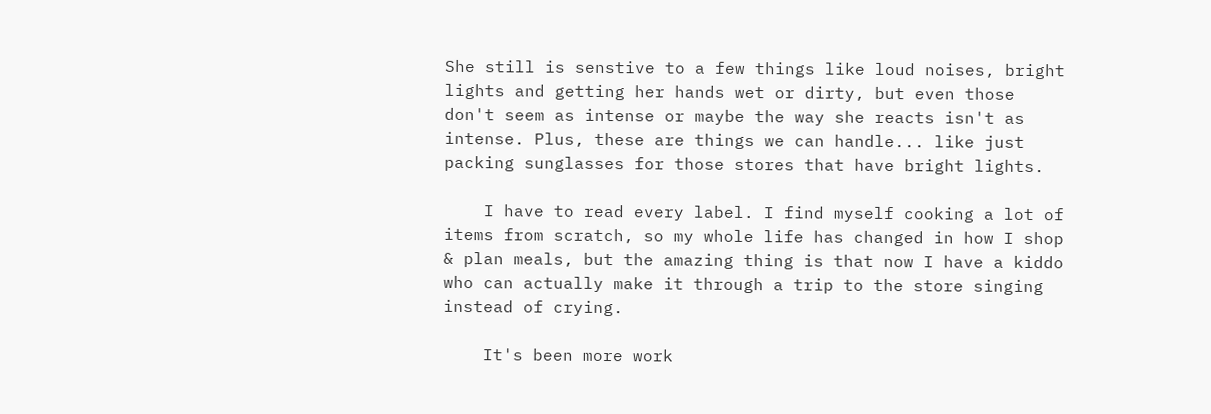She still is senstive to a few things like loud noises, bright lights and getting her hands wet or dirty, but even those don't seem as intense or maybe the way she reacts isn't as intense. Plus, these are things we can handle... like just packing sunglasses for those stores that have bright lights.

    I have to read every label. I find myself cooking a lot of items from scratch, so my whole life has changed in how I shop & plan meals, but the amazing thing is that now I have a kiddo who can actually make it through a trip to the store singing instead of crying.

    It's been more work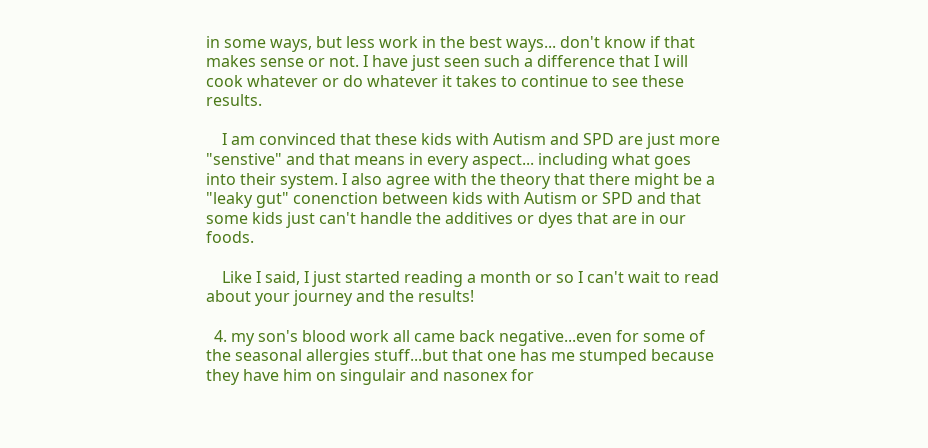in some ways, but less work in the best ways... don't know if that makes sense or not. I have just seen such a difference that I will cook whatever or do whatever it takes to continue to see these results.

    I am convinced that these kids with Autism and SPD are just more "senstive" and that means in every aspect... including what goes into their system. I also agree with the theory that there might be a "leaky gut" conenction between kids with Autism or SPD and that some kids just can't handle the additives or dyes that are in our foods.

    Like I said, I just started reading a month or so I can't wait to read about your journey and the results!

  4. my son's blood work all came back negative...even for some of the seasonal allergies stuff...but that one has me stumped because they have him on singulair and nasonex for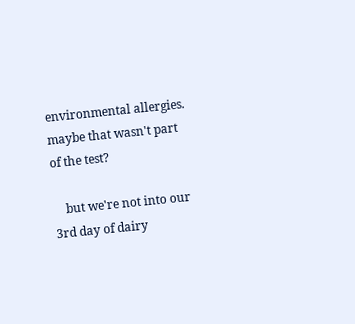environmental allergies. maybe that wasn't part of the test?

    but we're not into our 3rd day of dairy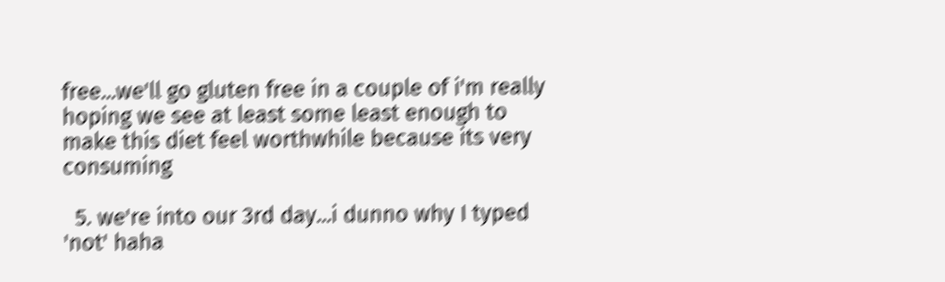free...we'll go gluten free in a couple of i'm really hoping we see at least some least enough to make this diet feel worthwhile because its very consuming

  5. we're into our 3rd day...i dunno why I typed 'not' haha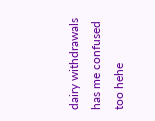dairy withdrawals has me confused too hehe